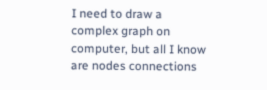I need to draw a complex graph on computer, but all I know are nodes connections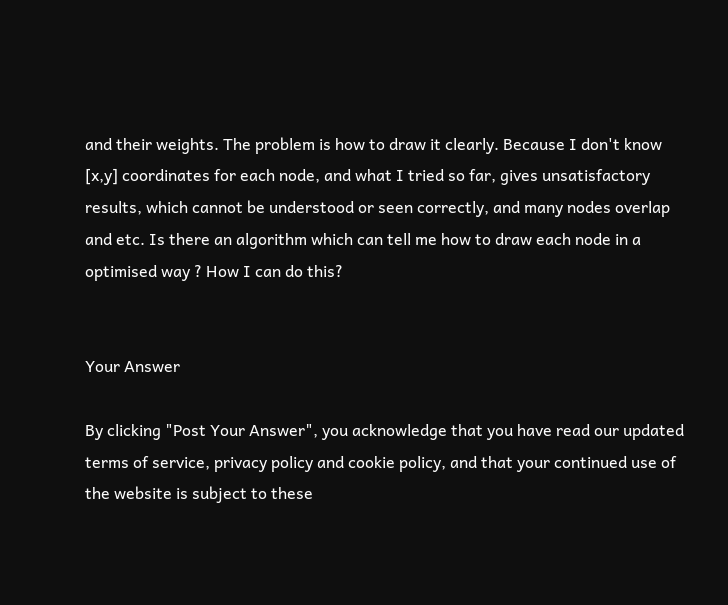and their weights. The problem is how to draw it clearly. Because I don't know [x,y] coordinates for each node, and what I tried so far, gives unsatisfactory results, which cannot be understood or seen correctly, and many nodes overlap and etc. Is there an algorithm which can tell me how to draw each node in a optimised way ? How I can do this?


Your Answer

By clicking "Post Your Answer", you acknowledge that you have read our updated terms of service, privacy policy and cookie policy, and that your continued use of the website is subject to these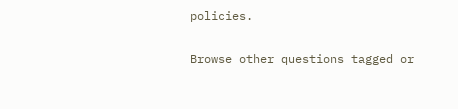policies.

Browse other questions tagged or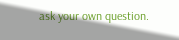ask your own question.